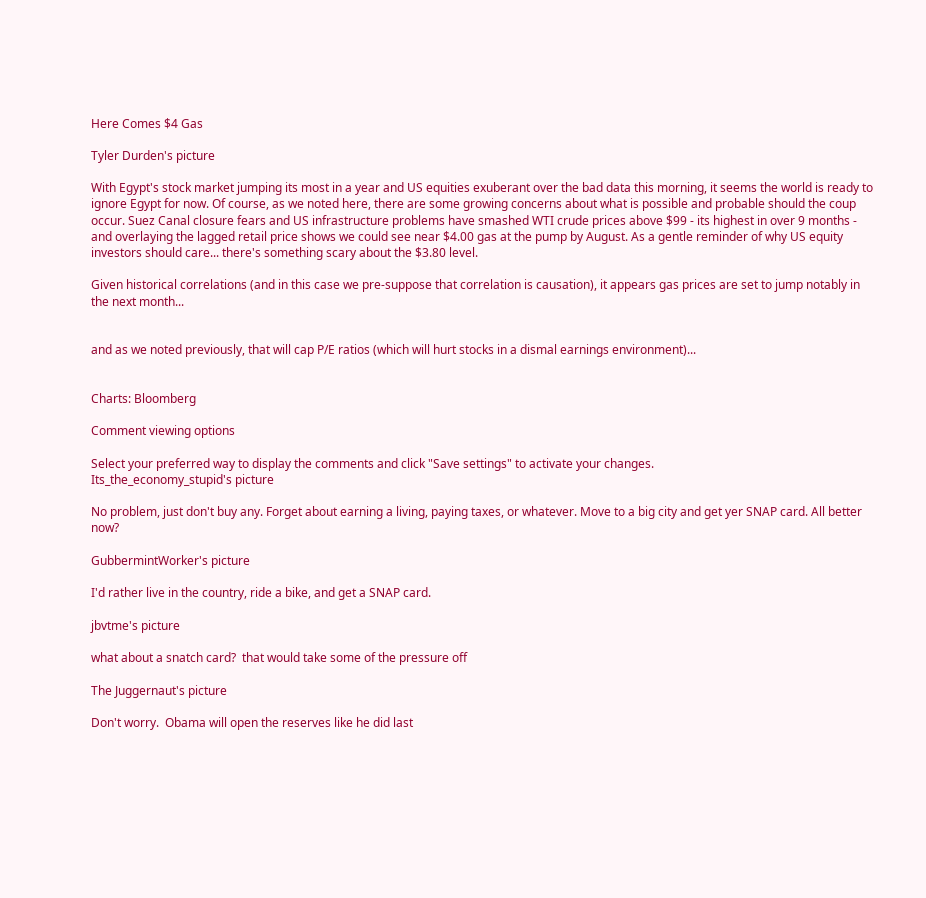Here Comes $4 Gas

Tyler Durden's picture

With Egypt's stock market jumping its most in a year and US equities exuberant over the bad data this morning, it seems the world is ready to ignore Egypt for now. Of course, as we noted here, there are some growing concerns about what is possible and probable should the coup occur. Suez Canal closure fears and US infrastructure problems have smashed WTI crude prices above $99 - its highest in over 9 months - and overlaying the lagged retail price shows we could see near $4.00 gas at the pump by August. As a gentle reminder of why US equity investors should care... there's something scary about the $3.80 level.

Given historical correlations (and in this case we pre-suppose that correlation is causation), it appears gas prices are set to jump notably in the next month...


and as we noted previously, that will cap P/E ratios (which will hurt stocks in a dismal earnings environment)...


Charts: Bloomberg

Comment viewing options

Select your preferred way to display the comments and click "Save settings" to activate your changes.
Its_the_economy_stupid's picture

No problem, just don't buy any. Forget about earning a living, paying taxes, or whatever. Move to a big city and get yer SNAP card. All better now?

GubbermintWorker's picture

I'd rather live in the country, ride a bike, and get a SNAP card.

jbvtme's picture

what about a snatch card?  that would take some of the pressure off

The Juggernaut's picture

Don't worry.  Obama will open the reserves like he did last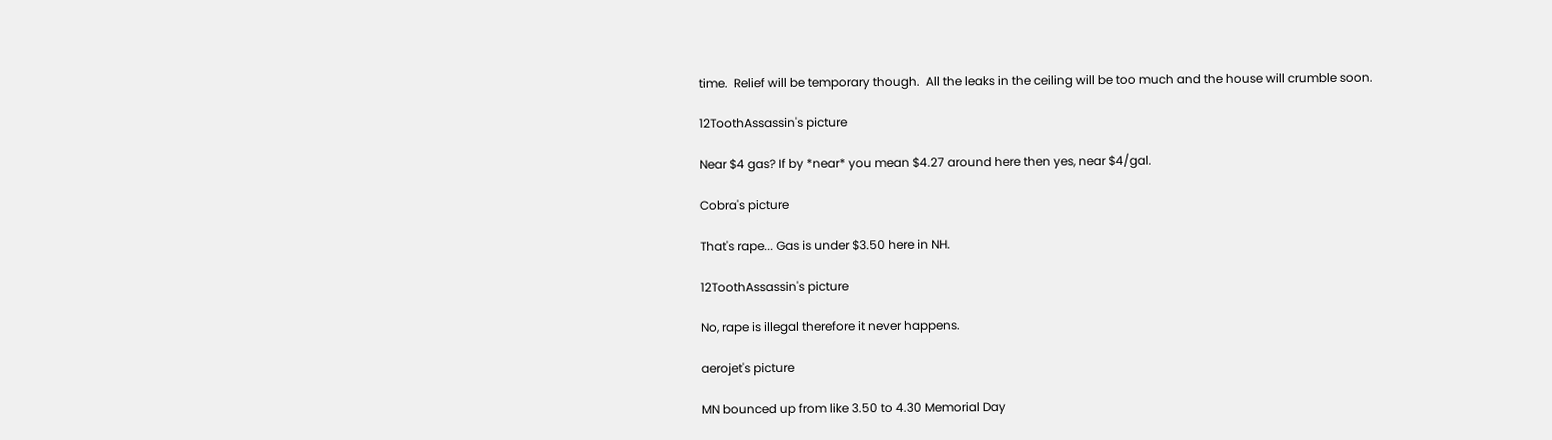time.  Relief will be temporary though.  All the leaks in the ceiling will be too much and the house will crumble soon.

12ToothAssassin's picture

Near $4 gas? If by *near* you mean $4.27 around here then yes, near $4/gal.

Cobra's picture

That's rape... Gas is under $3.50 here in NH.

12ToothAssassin's picture

No, rape is illegal therefore it never happens.

aerojet's picture

MN bounced up from like 3.50 to 4.30 Memorial Day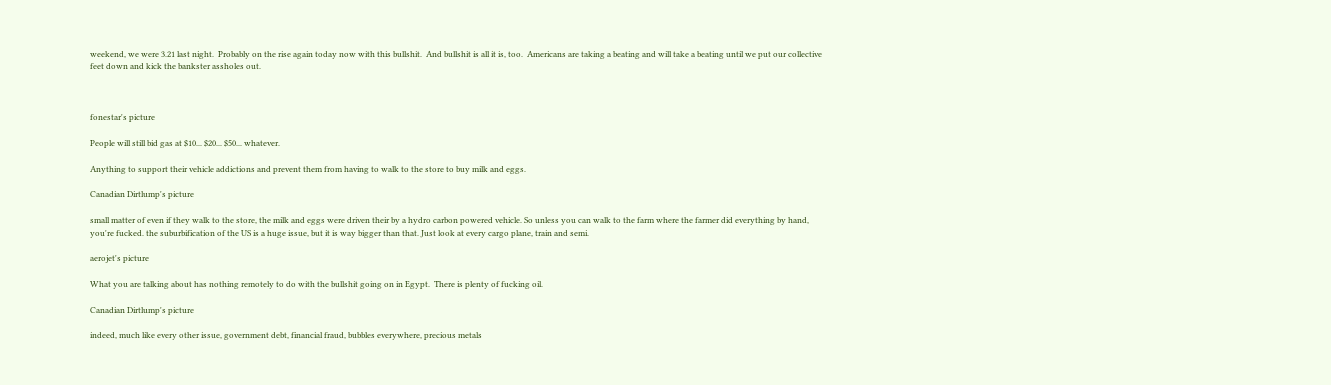weekend, we were 3.21 last night.  Probably on the rise again today now with this bullshit.  And bullshit is all it is, too.  Americans are taking a beating and will take a beating until we put our collective feet down and kick the bankster assholes out.



fonestar's picture

People will still bid gas at $10... $20... $50... whatever.

Anything to support their vehicle addictions and prevent them from having to walk to the store to buy milk and eggs.

Canadian Dirtlump's picture

small matter of even if they walk to the store, the milk and eggs were driven their by a hydro carbon powered vehicle. So unless you can walk to the farm where the farmer did everything by hand, you're fucked. the suburbification of the US is a huge issue, but it is way bigger than that. Just look at every cargo plane, train and semi.

aerojet's picture

What you are talking about has nothing remotely to do with the bullshit going on in Egypt.  There is plenty of fucking oil.

Canadian Dirtlump's picture

indeed, much like every other issue, government debt, financial fraud, bubbles everywhere, precious metals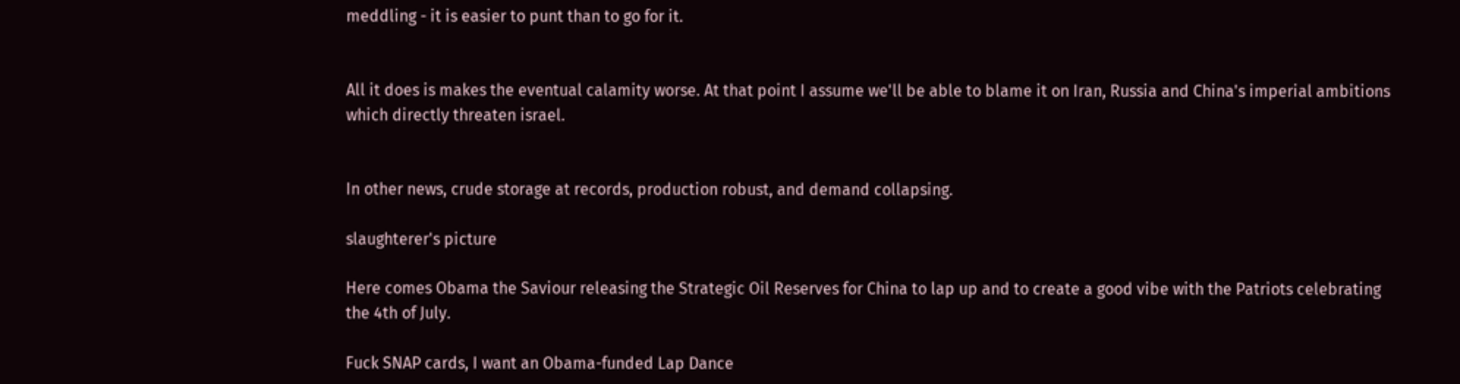meddling - it is easier to punt than to go for it.


All it does is makes the eventual calamity worse. At that point I assume we'll be able to blame it on Iran, Russia and China's imperial ambitions which directly threaten israel.


In other news, crude storage at records, production robust, and demand collapsing.

slaughterer's picture

Here comes Obama the Saviour releasing the Strategic Oil Reserves for China to lap up and to create a good vibe with the Patriots celebrating the 4th of July.

Fuck SNAP cards, I want an Obama-funded Lap Dance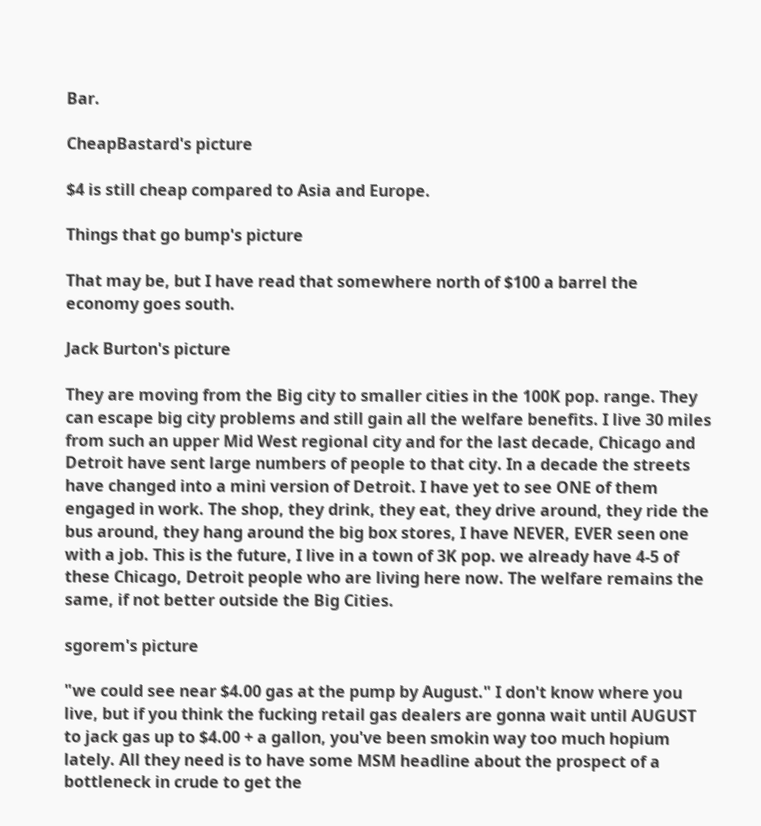Bar.

CheapBastard's picture

$4 is still cheap compared to Asia and Europe.

Things that go bump's picture

That may be, but I have read that somewhere north of $100 a barrel the economy goes south.

Jack Burton's picture

They are moving from the Big city to smaller cities in the 100K pop. range. They can escape big city problems and still gain all the welfare benefits. I live 30 miles from such an upper Mid West regional city and for the last decade, Chicago and Detroit have sent large numbers of people to that city. In a decade the streets have changed into a mini version of Detroit. I have yet to see ONE of them engaged in work. The shop, they drink, they eat, they drive around, they ride the bus around, they hang around the big box stores, I have NEVER, EVER seen one with a job. This is the future, I live in a town of 3K pop. we already have 4-5 of these Chicago, Detroit people who are living here now. The welfare remains the same, if not better outside the Big Cities.

sgorem's picture

"we could see near $4.00 gas at the pump by August." I don't know where you live, but if you think the fucking retail gas dealers are gonna wait until AUGUST to jack gas up to $4.00 + a gallon, you've been smokin way too much hopium lately. All they need is to have some MSM headline about the prospect of a bottleneck in crude to get the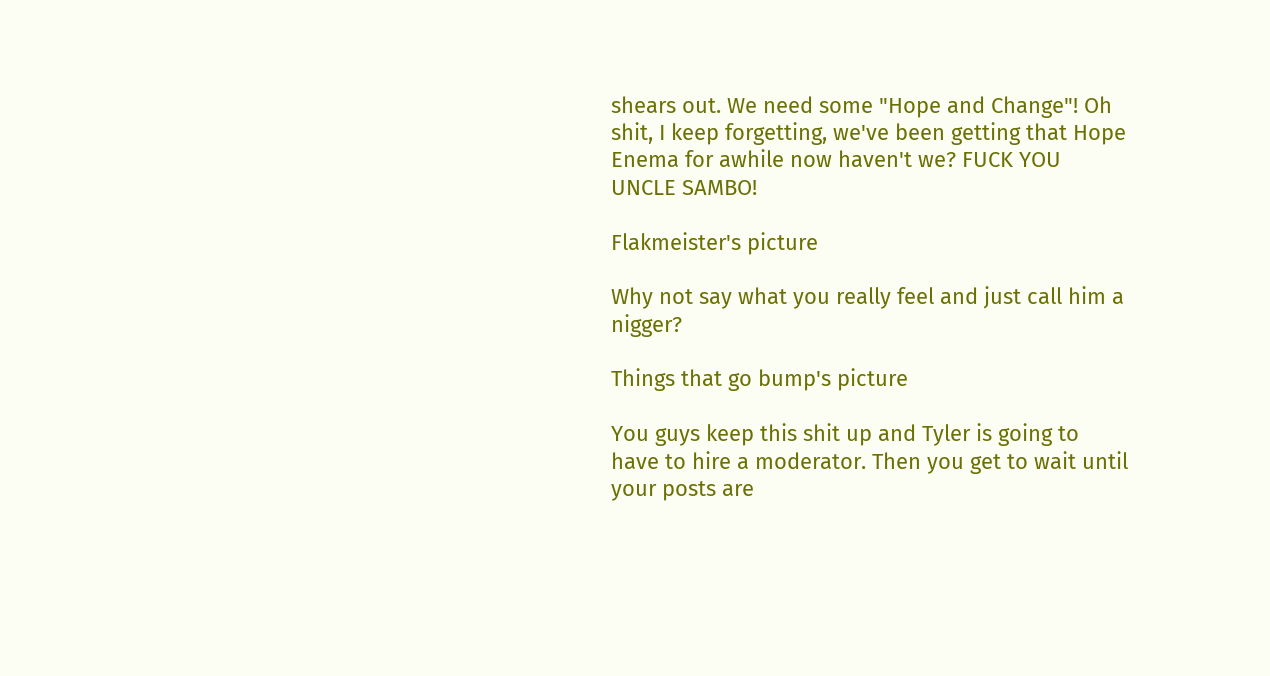shears out. We need some "Hope and Change"! Oh shit, I keep forgetting, we've been getting that Hope Enema for awhile now haven't we? FUCK YOU UNCLE SAMBO!

Flakmeister's picture

Why not say what you really feel and just call him a nigger?

Things that go bump's picture

You guys keep this shit up and Tyler is going to have to hire a moderator. Then you get to wait until your posts are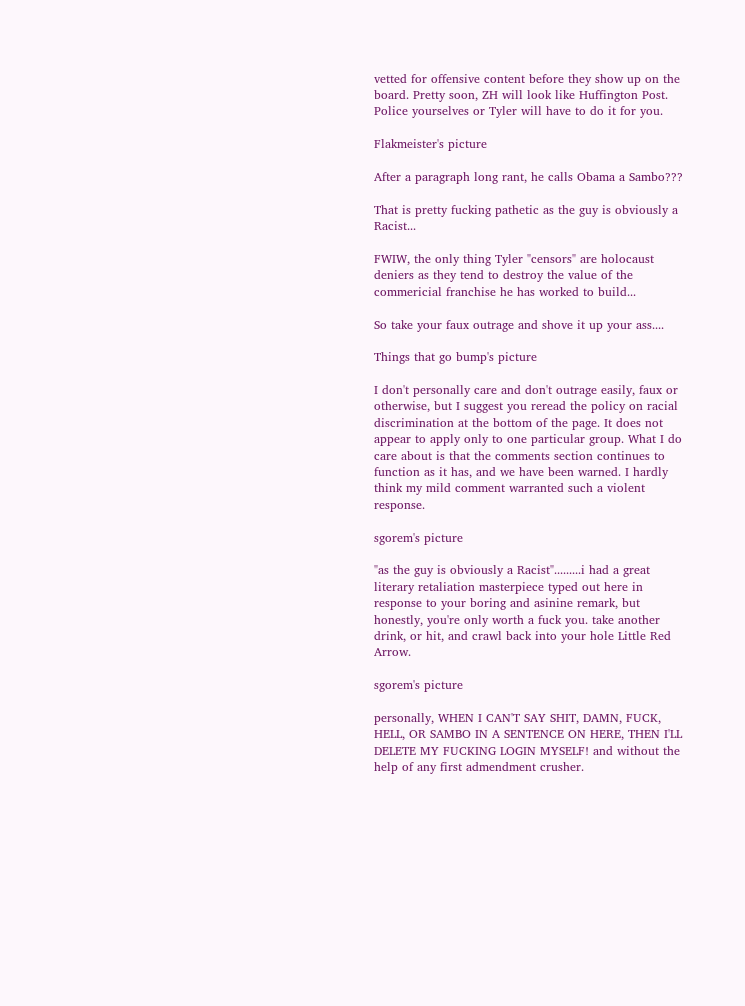vetted for offensive content before they show up on the board. Pretty soon, ZH will look like Huffington Post. Police yourselves or Tyler will have to do it for you.

Flakmeister's picture

After a paragraph long rant, he calls Obama a Sambo???

That is pretty fucking pathetic as the guy is obviously a Racist...

FWIW, the only thing Tyler "censors" are holocaust deniers as they tend to destroy the value of the commericial franchise he has worked to build...

So take your faux outrage and shove it up your ass....

Things that go bump's picture

I don't personally care and don't outrage easily, faux or otherwise, but I suggest you reread the policy on racial discrimination at the bottom of the page. It does not appear to apply only to one particular group. What I do care about is that the comments section continues to function as it has, and we have been warned. I hardly think my mild comment warranted such a violent response.

sgorem's picture

"as the guy is obviously a Racist".........i had a great literary retaliation masterpiece typed out here in response to your boring and asinine remark, but honestly, you're only worth a fuck you. take another drink, or hit, and crawl back into your hole Little Red Arrow.

sgorem's picture

personally, WHEN I CAN'T SAY SHIT, DAMN, FUCK, HELL, OR SAMBO IN A SENTENCE ON HERE, THEN I'LL DELETE MY FUCKING LOGIN MYSELF! and without the help of any first admendment crusher.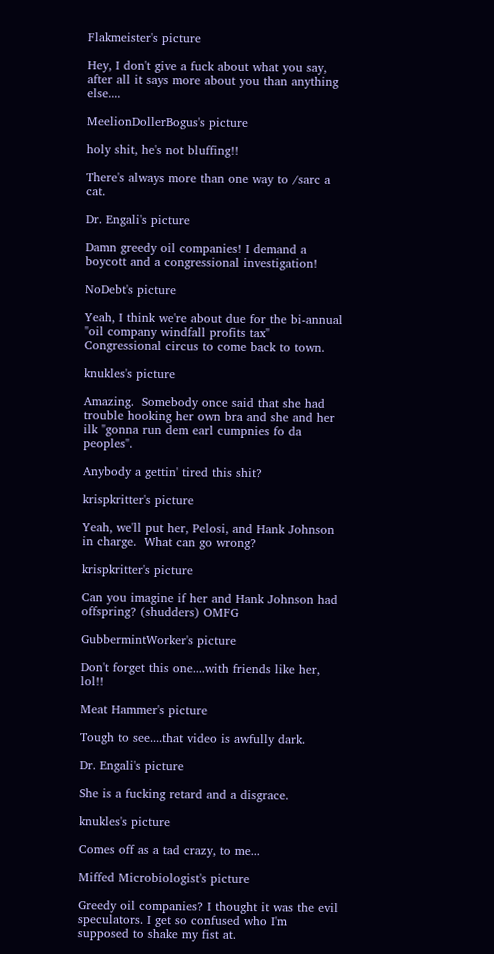Flakmeister's picture

Hey, I don't give a fuck about what you say, after all it says more about you than anything else....

MeelionDollerBogus's picture

holy shit, he's not bluffing!!

There's always more than one way to /sarc a cat.

Dr. Engali's picture

Damn greedy oil companies! I demand a boycott and a congressional investigation!

NoDebt's picture

Yeah, I think we're about due for the bi-annual "oil company windfall profits tax" Congressional circus to come back to town.

knukles's picture

Amazing.  Somebody once said that she had trouble hooking her own bra and she and her ilk "gonna run dem earl cumpnies fo da peoples".

Anybody a gettin' tired this shit?

krispkritter's picture

Yeah, we'll put her, Pelosi, and Hank Johnson in charge.  What can go wrong?

krispkritter's picture

Can you imagine if her and Hank Johnson had offspring? (shudders) OMFG

GubbermintWorker's picture

Don't forget this one....with friends like her, lol!!

Meat Hammer's picture

Tough to see....that video is awfully dark.

Dr. Engali's picture

She is a fucking retard and a disgrace.

knukles's picture

Comes off as a tad crazy, to me...

Miffed Microbiologist's picture

Greedy oil companies? I thought it was the evil speculators. I get so confused who I'm supposed to shake my fist at.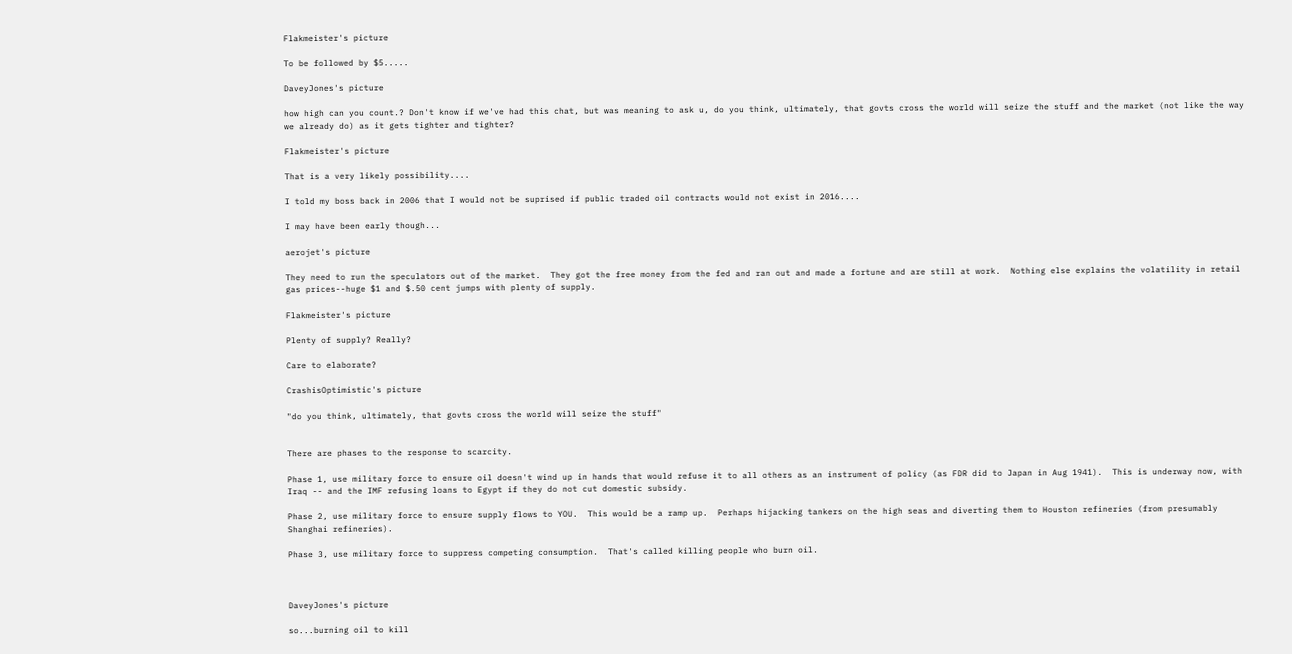Flakmeister's picture

To be followed by $5.....

DaveyJones's picture

how high can you count.? Don't know if we've had this chat, but was meaning to ask u, do you think, ultimately, that govts cross the world will seize the stuff and the market (not like the way we already do) as it gets tighter and tighter?

Flakmeister's picture

That is a very likely possibility....

I told my boss back in 2006 that I would not be suprised if public traded oil contracts would not exist in 2016....

I may have been early though...

aerojet's picture

They need to run the speculators out of the market.  They got the free money from the fed and ran out and made a fortune and are still at work.  Nothing else explains the volatility in retail gas prices--huge $1 and $.50 cent jumps with plenty of supply.

Flakmeister's picture

Plenty of supply? Really?

Care to elaborate?

CrashisOptimistic's picture

"do you think, ultimately, that govts cross the world will seize the stuff"


There are phases to the response to scarcity.

Phase 1, use military force to ensure oil doesn't wind up in hands that would refuse it to all others as an instrument of policy (as FDR did to Japan in Aug 1941).  This is underway now, with Iraq -- and the IMF refusing loans to Egypt if they do not cut domestic subsidy.

Phase 2, use military force to ensure supply flows to YOU.  This would be a ramp up.  Perhaps hijacking tankers on the high seas and diverting them to Houston refineries (from presumably Shanghai refineries).

Phase 3, use military force to suppress competing consumption.  That's called killing people who burn oil.



DaveyJones's picture

so...burning oil to kill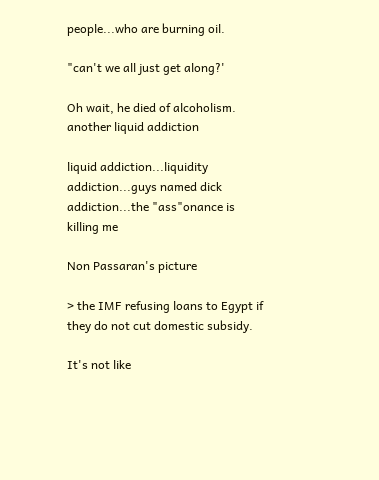people...who are burning oil.

"can't we all just get along?'

Oh wait, he died of alcoholism. another liquid addiction

liquid addiction...liquidity addiction...guys named dick addiction...the "ass"onance is killing me

Non Passaran's picture

> the IMF refusing loans to Egypt if they do not cut domestic subsidy.

It's not like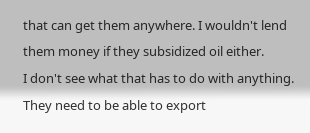that can get them anywhere. I wouldn't lend them money if they subsidized oil either.
I don't see what that has to do with anything.
They need to be able to export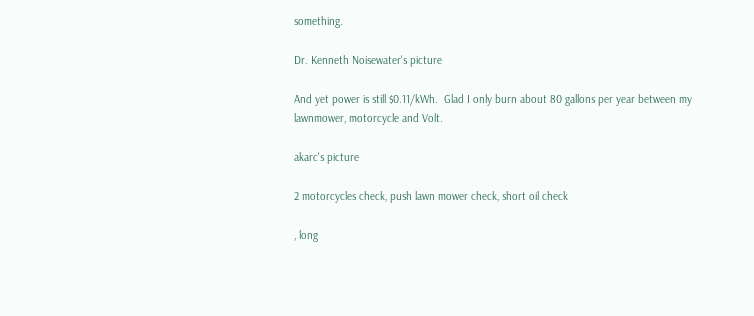something.

Dr. Kenneth Noisewater's picture

And yet power is still $0.11/kWh.  Glad I only burn about 80 gallons per year between my lawnmower, motorcycle and Volt.

akarc's picture

2 motorcycles check, push lawn mower check, short oil check

, long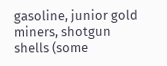gasoline, junior gold miners, shotgun shells (some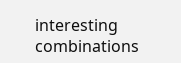interesting combinations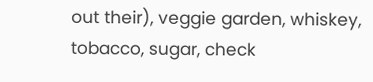out their), veggie garden, whiskey, tobacco, sugar, check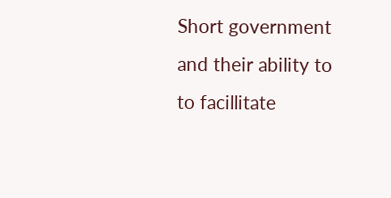Short government and their ability to to facillitate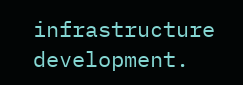infrastructure development.